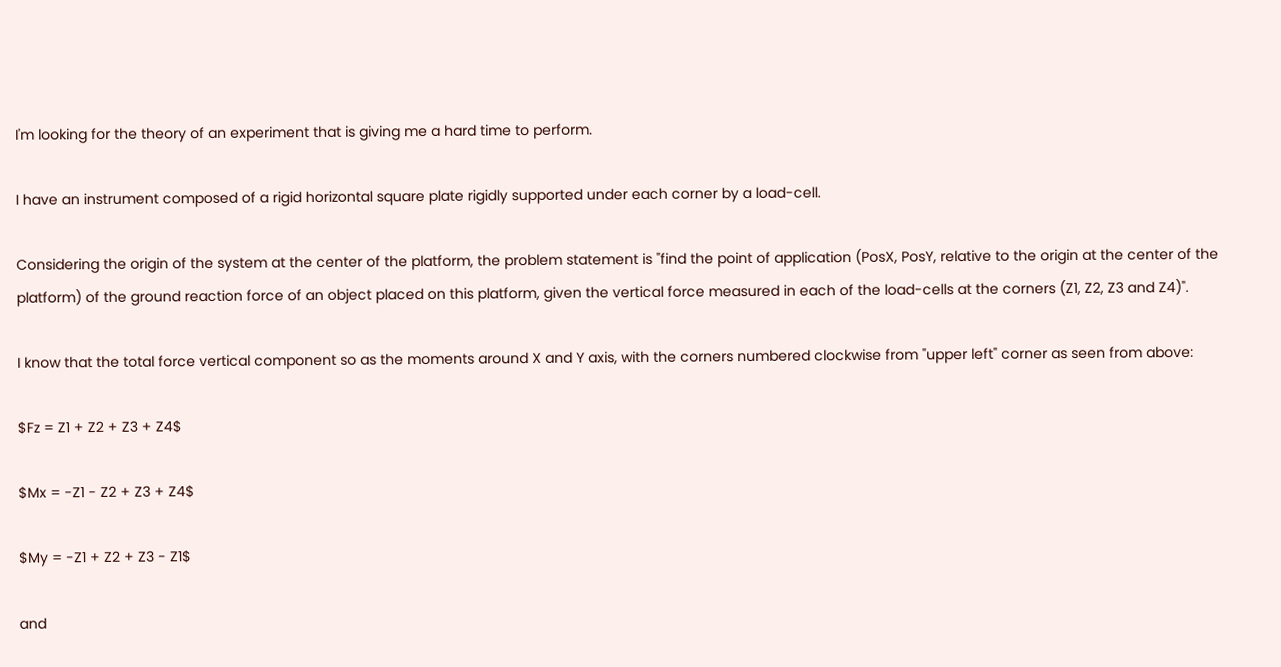I'm looking for the theory of an experiment that is giving me a hard time to perform.

I have an instrument composed of a rigid horizontal square plate rigidly supported under each corner by a load-cell.

Considering the origin of the system at the center of the platform, the problem statement is "find the point of application (PosX, PosY, relative to the origin at the center of the platform) of the ground reaction force of an object placed on this platform, given the vertical force measured in each of the load-cells at the corners (Z1, Z2, Z3 and Z4)".

I know that the total force vertical component so as the moments around X and Y axis, with the corners numbered clockwise from "upper left" corner as seen from above:

$Fz = Z1 + Z2 + Z3 + Z4$

$Mx = -Z1 - Z2 + Z3 + Z4$

$My = -Z1 + Z2 + Z3 - Z1$

and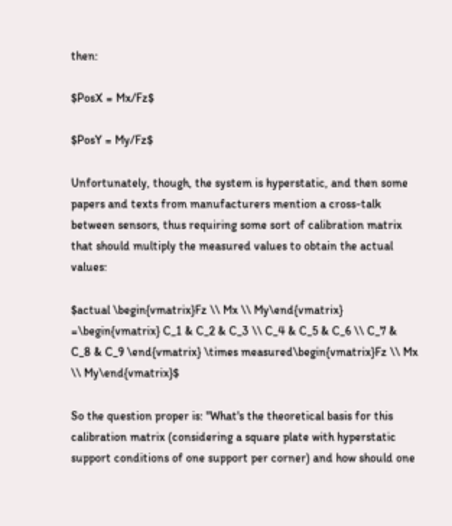then:

$PosX = Mx/Fz$

$PosY = My/Fz$

Unfortunately, though, the system is hyperstatic, and then some papers and texts from manufacturers mention a cross-talk between sensors, thus requiring some sort of calibration matrix that should multiply the measured values to obtain the actual values:

$actual \begin{vmatrix}Fz \\ Mx \\ My\end{vmatrix} =\begin{vmatrix} C_1 & C_2 & C_3 \\ C_4 & C_5 & C_6 \\ C_7 & C_8 & C_9 \end{vmatrix} \times measured\begin{vmatrix}Fz \\ Mx \\ My\end{vmatrix}$

So the question proper is: "What's the theoretical basis for this calibration matrix (considering a square plate with hyperstatic support conditions of one support per corner) and how should one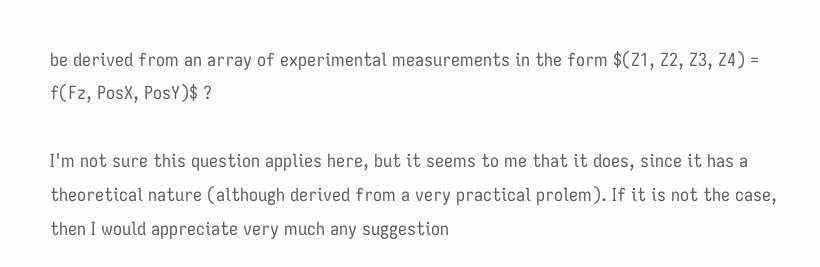be derived from an array of experimental measurements in the form $(Z1, Z2, Z3, Z4) = f(Fz, PosX, PosY)$ ?

I'm not sure this question applies here, but it seems to me that it does, since it has a theoretical nature (although derived from a very practical prolem). If it is not the case, then I would appreciate very much any suggestion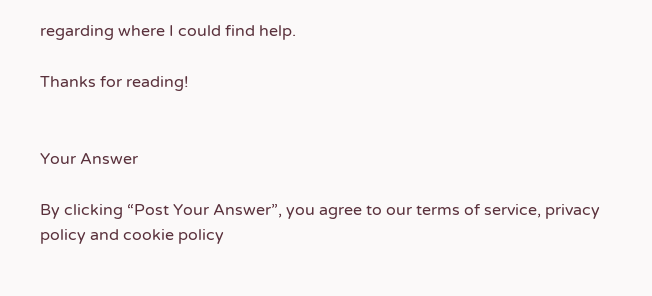regarding where I could find help.

Thanks for reading!


Your Answer

By clicking “Post Your Answer”, you agree to our terms of service, privacy policy and cookie policy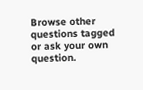Browse other questions tagged or ask your own question.